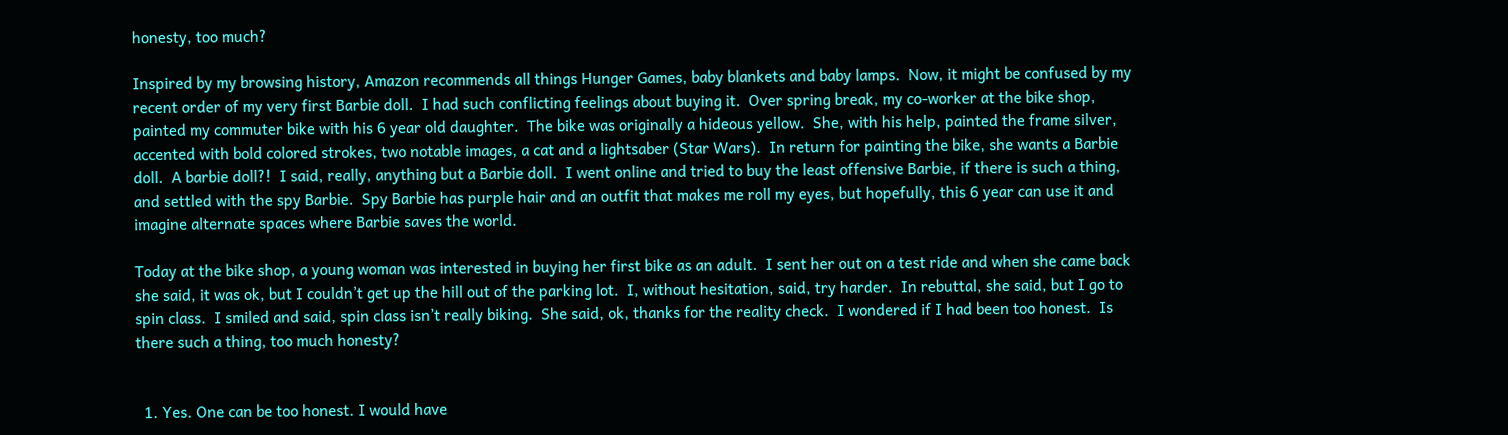honesty, too much?

Inspired by my browsing history, Amazon recommends all things Hunger Games, baby blankets and baby lamps.  Now, it might be confused by my recent order of my very first Barbie doll.  I had such conflicting feelings about buying it.  Over spring break, my co-worker at the bike shop, painted my commuter bike with his 6 year old daughter.  The bike was originally a hideous yellow.  She, with his help, painted the frame silver, accented with bold colored strokes, two notable images, a cat and a lightsaber (Star Wars).  In return for painting the bike, she wants a Barbie doll.  A barbie doll?!  I said, really, anything but a Barbie doll.  I went online and tried to buy the least offensive Barbie, if there is such a thing, and settled with the spy Barbie.  Spy Barbie has purple hair and an outfit that makes me roll my eyes, but hopefully, this 6 year can use it and imagine alternate spaces where Barbie saves the world.

Today at the bike shop, a young woman was interested in buying her first bike as an adult.  I sent her out on a test ride and when she came back she said, it was ok, but I couldn’t get up the hill out of the parking lot.  I, without hesitation, said, try harder.  In rebuttal, she said, but I go to spin class.  I smiled and said, spin class isn’t really biking.  She said, ok, thanks for the reality check.  I wondered if I had been too honest.  Is there such a thing, too much honesty?


  1. Yes. One can be too honest. I would have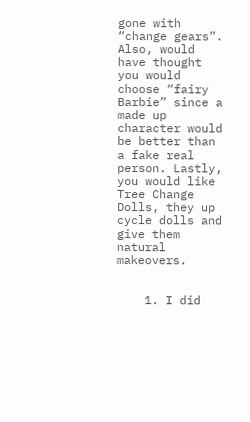gone with “change gears”. Also, would have thought you would choose “fairy Barbie” since a made up character would be better than a fake real person. Lastly, you would like Tree Change Dolls, they up cycle dolls and give them natural makeovers.


    1. I did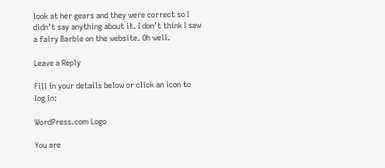look at her gears and they were correct so I didn’t say anything about it. I don’t think I saw a fairy Barbie on the website. Oh well.

Leave a Reply

Fill in your details below or click an icon to log in:

WordPress.com Logo

You are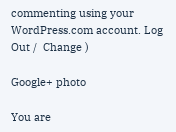commenting using your WordPress.com account. Log Out /  Change )

Google+ photo

You are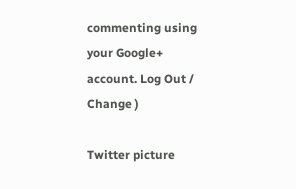commenting using your Google+ account. Log Out /  Change )

Twitter picture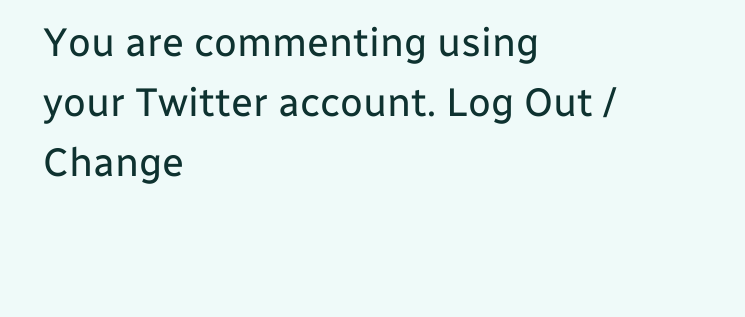You are commenting using your Twitter account. Log Out /  Change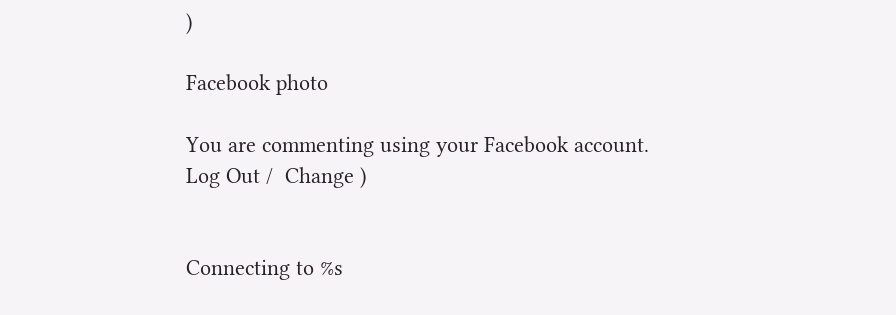)

Facebook photo

You are commenting using your Facebook account. Log Out /  Change )


Connecting to %s